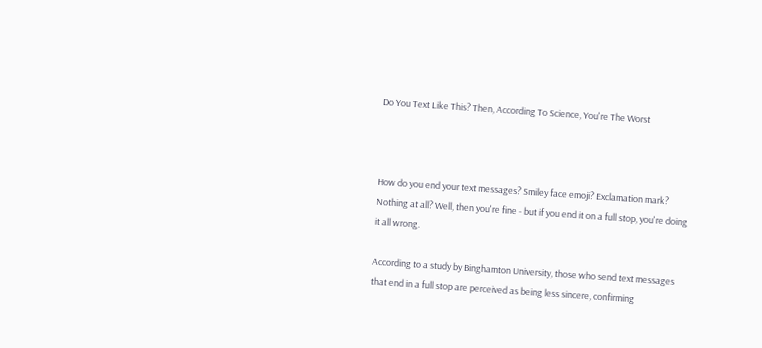Do You Text Like This? Then, According To Science, You're The Worst



How do you end your text messages? Smiley face emoji? Exclamation mark? Nothing at all? Well, then you're fine - but if you end it on a full stop, you're doing it all wrong.

According to a study by Binghamton University, those who send text messages that end in a full stop are perceived as being less sincere, confirming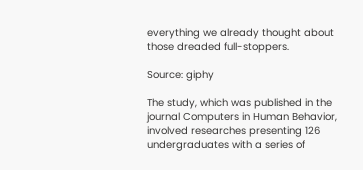everything we already thought about those dreaded full-stoppers.

Source: giphy

The study, which was published in the journal Computers in Human Behavior, involved researches presenting 126 undergraduates with a series of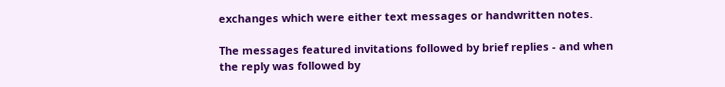exchanges which were either text messages or handwritten notes.

The messages featured invitations followed by brief replies - and when the reply was followed by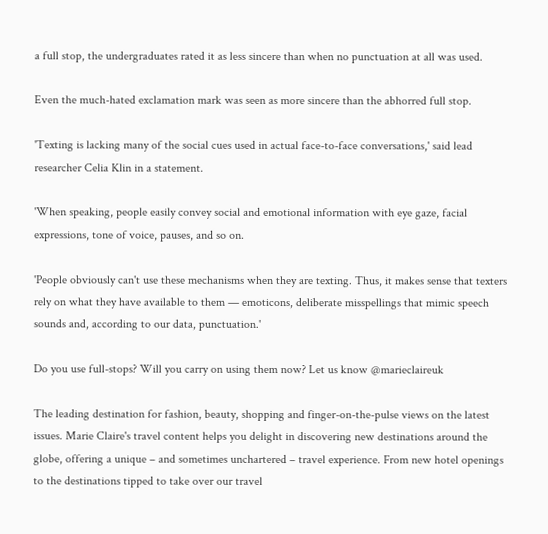a full stop, the undergraduates rated it as less sincere than when no punctuation at all was used.

Even the much-hated exclamation mark was seen as more sincere than the abhorred full stop.

'Texting is lacking many of the social cues used in actual face-to-face conversations,' said lead researcher Celia Klin in a statement.

'When speaking, people easily convey social and emotional information with eye gaze, facial expressions, tone of voice, pauses, and so on.

'People obviously can't use these mechanisms when they are texting. Thus, it makes sense that texters rely on what they have available to them — emoticons, deliberate misspellings that mimic speech sounds and, according to our data, punctuation.'

Do you use full-stops? Will you carry on using them now? Let us know @marieclaireuk

The leading destination for fashion, beauty, shopping and finger-on-the-pulse views on the latest issues. Marie Claire's travel content helps you delight in discovering new destinations around the globe, offering a unique – and sometimes unchartered – travel experience. From new hotel openings to the destinations tipped to take over our travel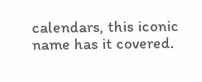calendars, this iconic name has it covered.